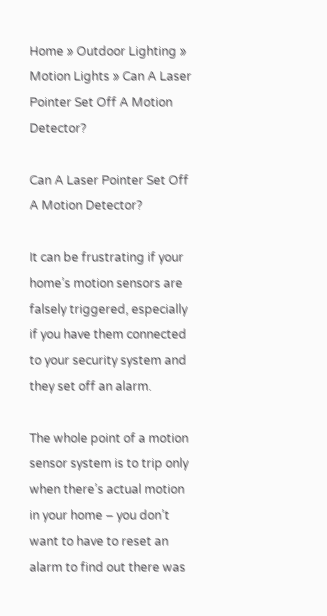Home » Outdoor Lighting » Motion Lights » Can A Laser Pointer Set Off A Motion Detector?

Can A Laser Pointer Set Off A Motion Detector?

It can be frustrating if your home’s motion sensors are falsely triggered, especially if you have them connected to your security system and they set off an alarm.

The whole point of a motion sensor system is to trip only when there’s actual motion in your home – you don’t want to have to reset an alarm to find out there was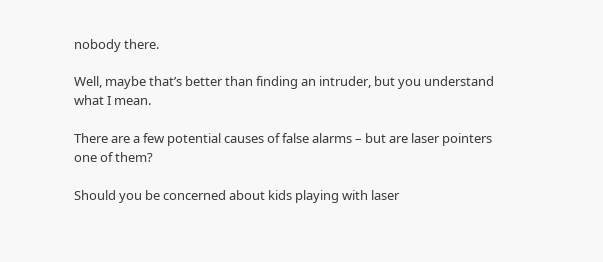nobody there.

Well, maybe that’s better than finding an intruder, but you understand what I mean.

There are a few potential causes of false alarms – but are laser pointers one of them?

Should you be concerned about kids playing with laser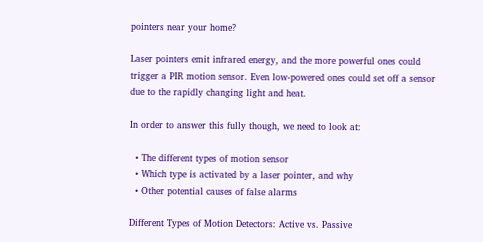pointers near your home?

Laser pointers emit infrared energy, and the more powerful ones could trigger a PIR motion sensor. Even low-powered ones could set off a sensor due to the rapidly changing light and heat.

In order to answer this fully though, we need to look at:

  • The different types of motion sensor
  • Which type is activated by a laser pointer, and why
  • Other potential causes of false alarms

Different Types of Motion Detectors: Active vs. Passive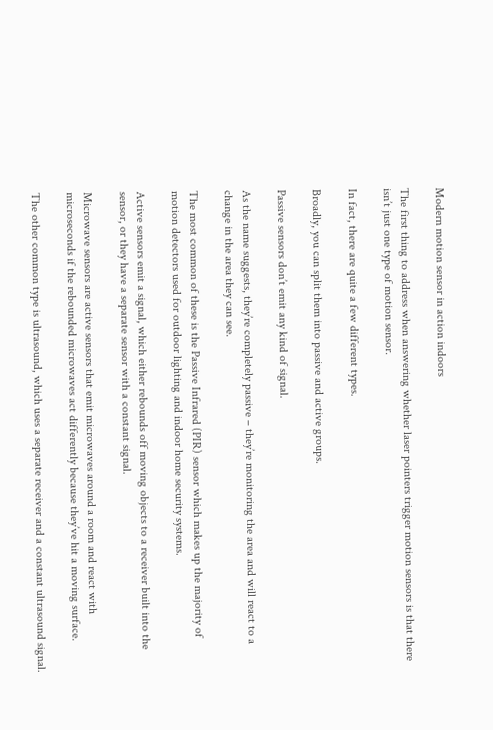Modern motion sensor in action indoors

The first thing to address when answering whether laser pointers trigger motion sensors is that there isn’t just one type of motion sensor.

In fact, there are quite a few different types.

Broadly, you can split them into passive and active groups.

Passive sensors don’t emit any kind of signal.

As the name suggests, they’re completely passive – they’re monitoring the area and will react to a change in the area they can see.

The most common of these is the Passive Infrared (PIR) sensor which makes up the majority of motion detectors used for outdoor lighting and indoor home security systems.

Active sensors emit a signal, which either rebounds off moving objects to a receiver built into the sensor, or they have a separate sensor with a constant signal.

Microwave sensors are active sensors that emit microwaves around a room and react with microseconds if the rebounded microwaves act differently because they’ve hit a moving surface.

The other common type is ultrasound, which uses a separate receiver and a constant ultrasound signal.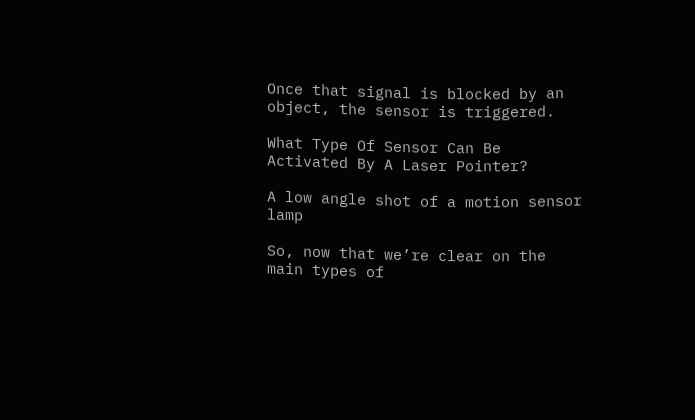Once that signal is blocked by an object, the sensor is triggered.

What Type Of Sensor Can Be Activated By A Laser Pointer?

A low angle shot of a motion sensor lamp

So, now that we’re clear on the main types of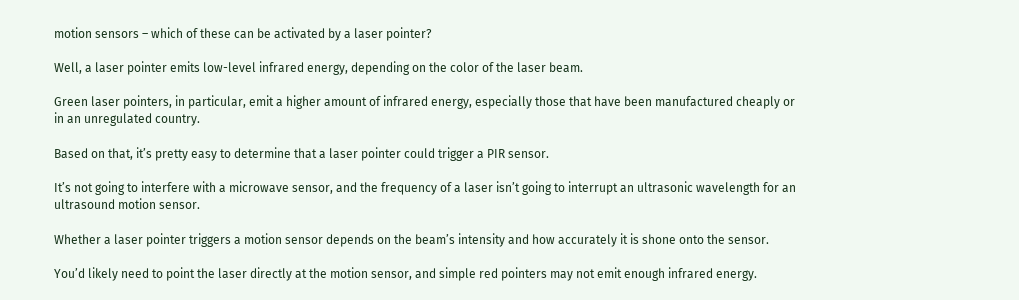motion sensors – which of these can be activated by a laser pointer?

Well, a laser pointer emits low-level infrared energy, depending on the color of the laser beam.

Green laser pointers, in particular, emit a higher amount of infrared energy, especially those that have been manufactured cheaply or in an unregulated country.

Based on that, it’s pretty easy to determine that a laser pointer could trigger a PIR sensor.

It’s not going to interfere with a microwave sensor, and the frequency of a laser isn’t going to interrupt an ultrasonic wavelength for an ultrasound motion sensor.

Whether a laser pointer triggers a motion sensor depends on the beam’s intensity and how accurately it is shone onto the sensor.

You’d likely need to point the laser directly at the motion sensor, and simple red pointers may not emit enough infrared energy.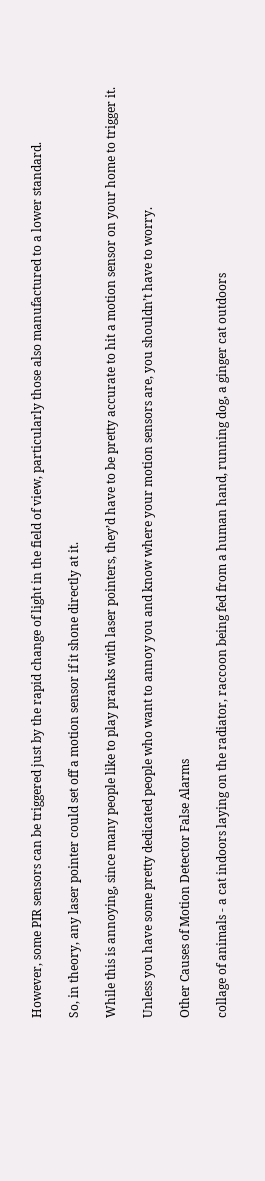However, some PIR sensors can be triggered just by the rapid change of light in the field of view, particularly those also manufactured to a lower standard.

So, in theory, any laser pointer could set off a motion sensor if it shone directly at it.

While this is annoying, since many people like to play pranks with laser pointers, they’d have to be pretty accurate to hit a motion sensor on your home to trigger it.

Unless you have some pretty dedicated people who want to annoy you and know where your motion sensors are, you shouldn’t have to worry.

Other Causes of Motion Detector False Alarms

collage of animals - a cat indoors laying on the radiator, raccoon being fed from a human hand, running dog, a ginger cat outdoors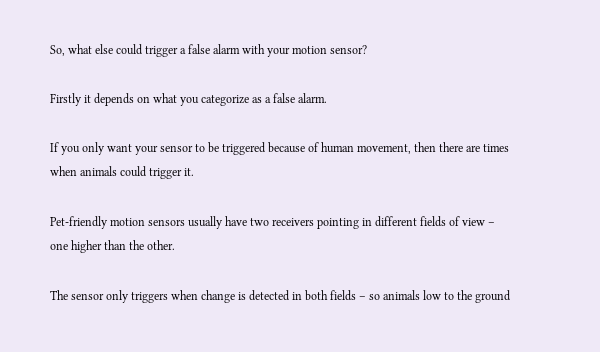So, what else could trigger a false alarm with your motion sensor?

Firstly it depends on what you categorize as a false alarm.

If you only want your sensor to be triggered because of human movement, then there are times when animals could trigger it.

Pet-friendly motion sensors usually have two receivers pointing in different fields of view – one higher than the other.

The sensor only triggers when change is detected in both fields – so animals low to the ground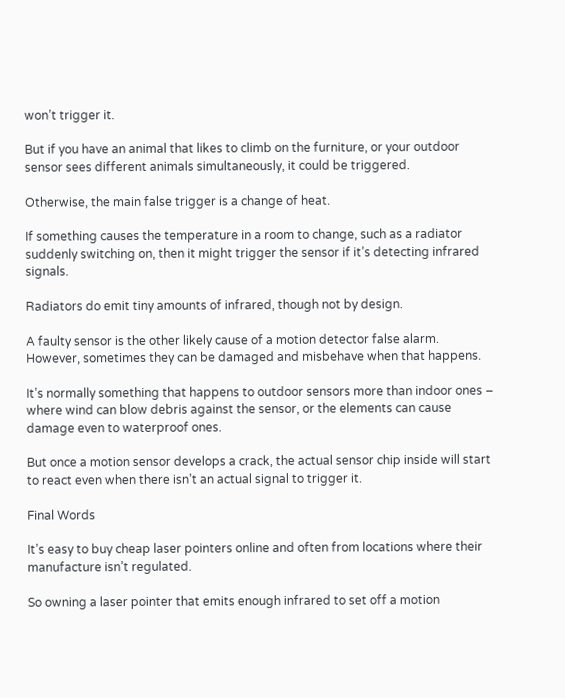won’t trigger it.

But if you have an animal that likes to climb on the furniture, or your outdoor sensor sees different animals simultaneously, it could be triggered.

Otherwise, the main false trigger is a change of heat.

If something causes the temperature in a room to change, such as a radiator suddenly switching on, then it might trigger the sensor if it’s detecting infrared signals.

Radiators do emit tiny amounts of infrared, though not by design.

A faulty sensor is the other likely cause of a motion detector false alarm. However, sometimes they can be damaged and misbehave when that happens.

It’s normally something that happens to outdoor sensors more than indoor ones – where wind can blow debris against the sensor, or the elements can cause damage even to waterproof ones.

But once a motion sensor develops a crack, the actual sensor chip inside will start to react even when there isn’t an actual signal to trigger it.

Final Words

It’s easy to buy cheap laser pointers online and often from locations where their manufacture isn’t regulated.

So owning a laser pointer that emits enough infrared to set off a motion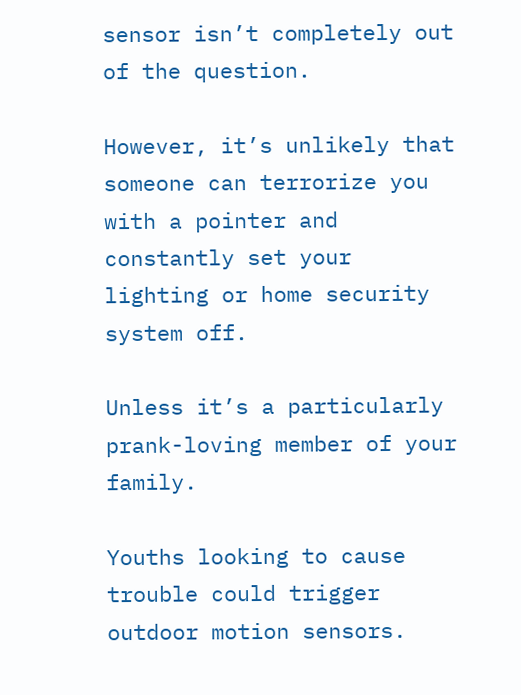sensor isn’t completely out of the question.

However, it’s unlikely that someone can terrorize you with a pointer and constantly set your lighting or home security system off.

Unless it’s a particularly prank-loving member of your family.

Youths looking to cause trouble could trigger outdoor motion sensors.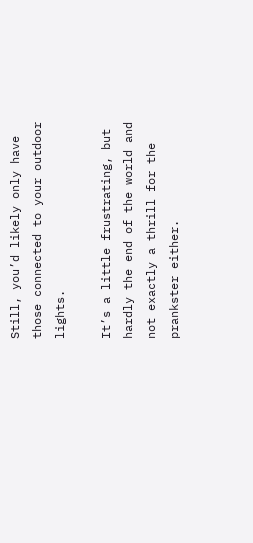Still, you’d likely only have those connected to your outdoor lights.

It’s a little frustrating, but hardly the end of the world and not exactly a thrill for the prankster either.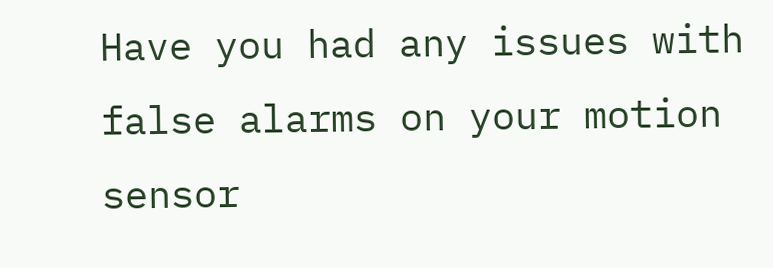Have you had any issues with false alarms on your motion sensor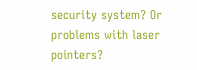security system? Or problems with laser pointers?